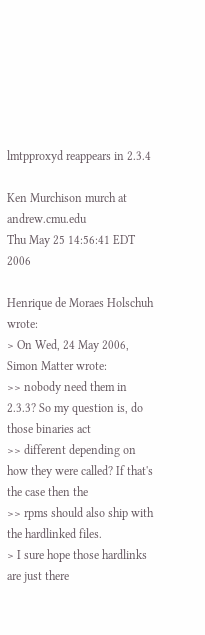lmtpproxyd reappears in 2.3.4

Ken Murchison murch at andrew.cmu.edu
Thu May 25 14:56:41 EDT 2006

Henrique de Moraes Holschuh wrote:
> On Wed, 24 May 2006, Simon Matter wrote:
>> nobody need them in 2.3.3? So my question is, do those binaries act
>> different depending on how they were called? If that's the case then the
>> rpms should also ship with the hardlinked files.
> I sure hope those hardlinks are just there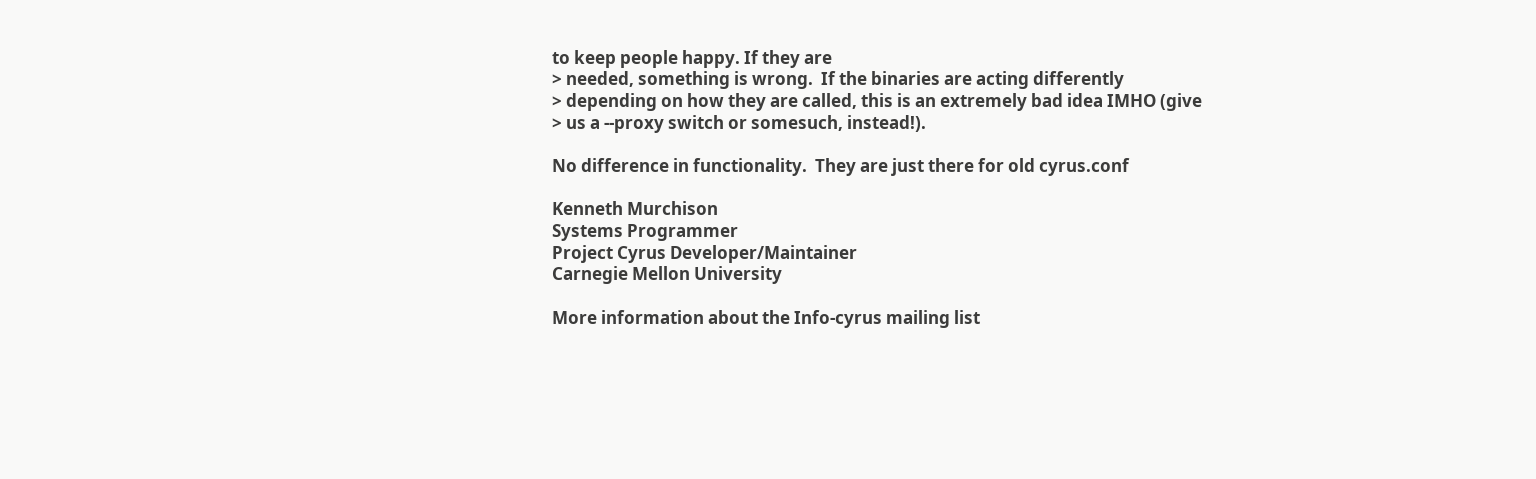to keep people happy. If they are
> needed, something is wrong.  If the binaries are acting differently
> depending on how they are called, this is an extremely bad idea IMHO (give
> us a --proxy switch or somesuch, instead!).

No difference in functionality.  They are just there for old cyrus.conf

Kenneth Murchison
Systems Programmer
Project Cyrus Developer/Maintainer
Carnegie Mellon University

More information about the Info-cyrus mailing list